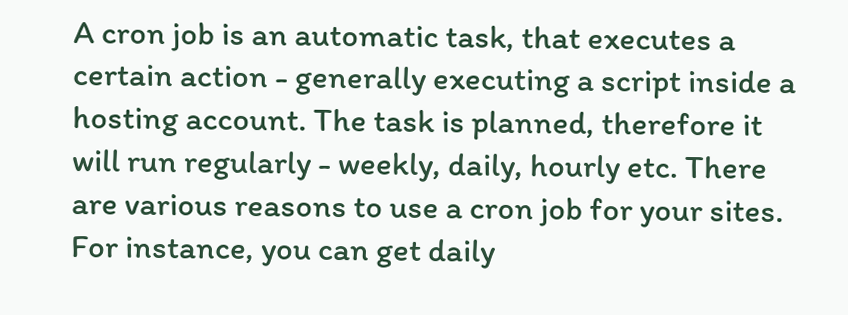A cron job is an automatic task, that executes a certain action - generally executing a script inside a hosting account. The task is planned, therefore it will run regularly - weekly, daily, hourly etc. There are various reasons to use a cron job for your sites. For instance, you can get daily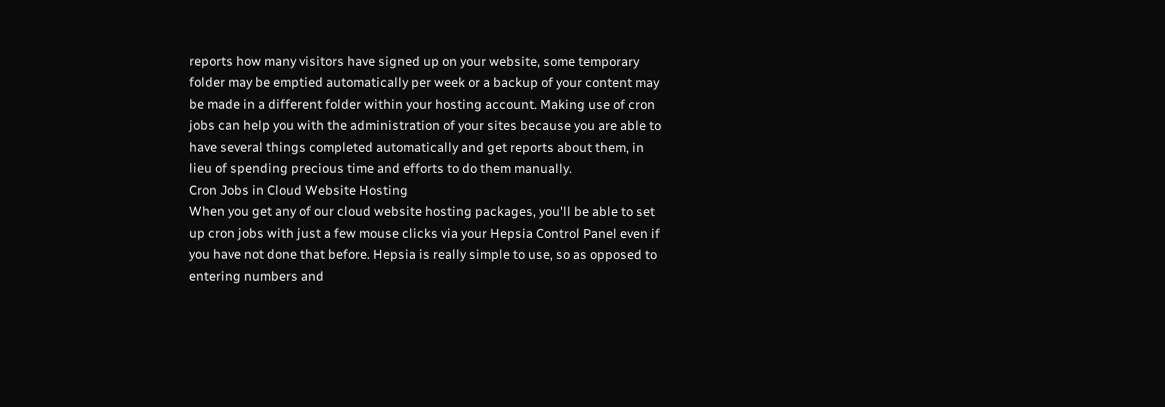reports how many visitors have signed up on your website, some temporary folder may be emptied automatically per week or a backup of your content may be made in a different folder within your hosting account. Making use of cron jobs can help you with the administration of your sites because you are able to have several things completed automatically and get reports about them, in lieu of spending precious time and efforts to do them manually.
Cron Jobs in Cloud Website Hosting
When you get any of our cloud website hosting packages, you'll be able to set up cron jobs with just a few mouse clicks via your Hepsia Control Panel even if you have not done that before. Hepsia is really simple to use, so as opposed to entering numbers and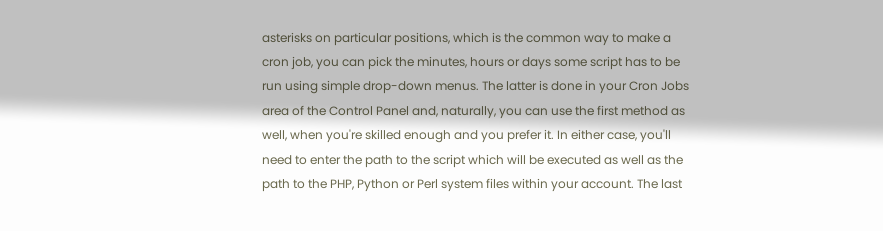asterisks on particular positions, which is the common way to make a cron job, you can pick the minutes, hours or days some script has to be run using simple drop-down menus. The latter is done in your Cron Jobs area of the Control Panel and, naturally, you can use the first method as well, when you're skilled enough and you prefer it. In either case, you'll need to enter the path to the script which will be executed as well as the path to the PHP, Python or Perl system files within your account. The last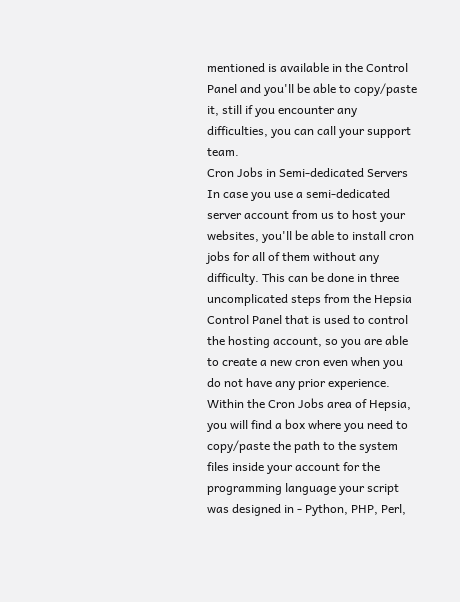mentioned is available in the Control Panel and you'll be able to copy/paste it, still if you encounter any difficulties, you can call your support team.
Cron Jobs in Semi-dedicated Servers
In case you use a semi-dedicated server account from us to host your websites, you'll be able to install cron jobs for all of them without any difficulty. This can be done in three uncomplicated steps from the Hepsia Control Panel that is used to control the hosting account, so you are able to create a new cron even when you do not have any prior experience. Within the Cron Jobs area of Hepsia, you will find a box where you need to copy/paste the path to the system files inside your account for the programming language your script was designed in - Python, PHP, Perl,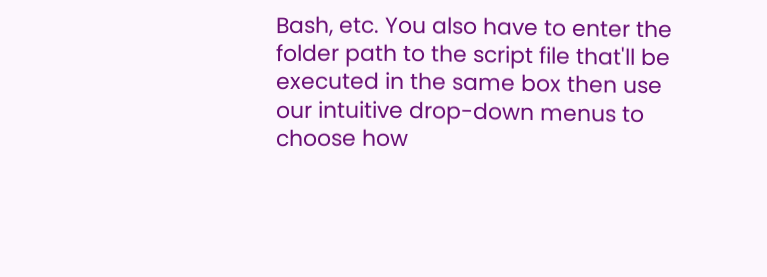Bash, etc. You also have to enter the folder path to the script file that'll be executed in the same box then use our intuitive drop-down menus to choose how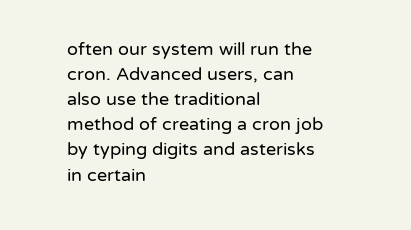often our system will run the cron. Advanced users, can also use the traditional method of creating a cron job by typing digits and asterisks in certain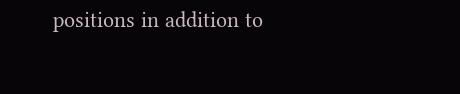positions in addition to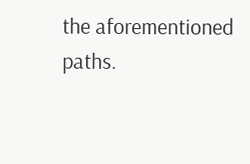the aforementioned paths.